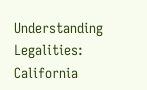Understanding Legalities: California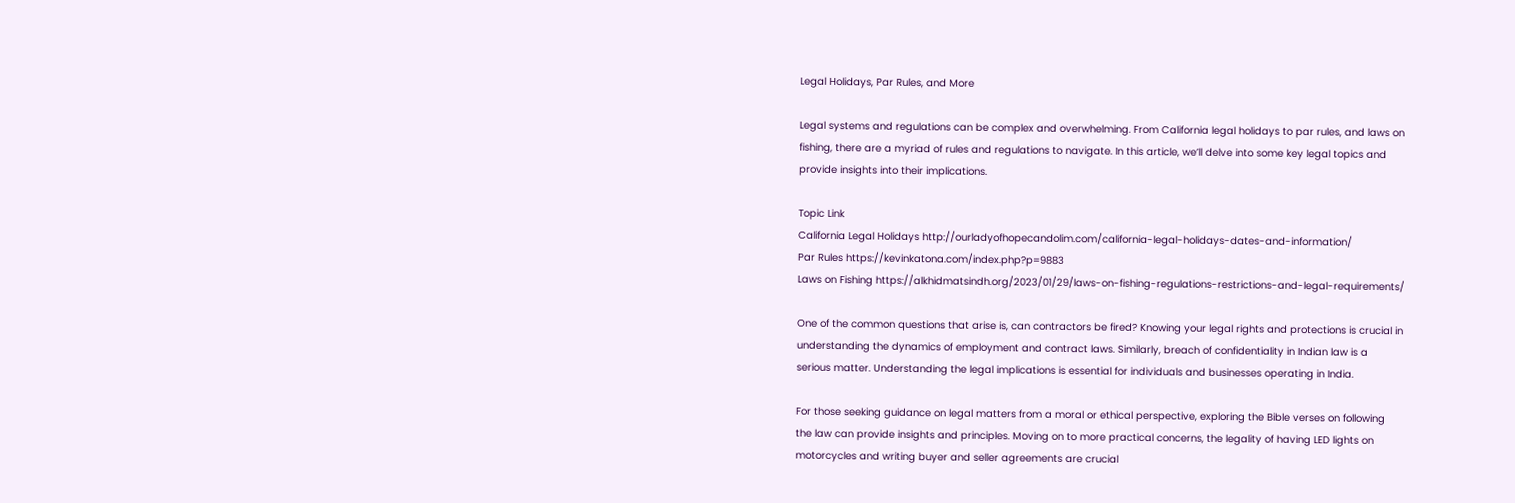Legal Holidays, Par Rules, and More

Legal systems and regulations can be complex and overwhelming. From California legal holidays to par rules, and laws on fishing, there are a myriad of rules and regulations to navigate. In this article, we’ll delve into some key legal topics and provide insights into their implications.

Topic Link
California Legal Holidays http://ourladyofhopecandolim.com/california-legal-holidays-dates-and-information/
Par Rules https://kevinkatona.com/index.php?p=9883
Laws on Fishing https://alkhidmatsindh.org/2023/01/29/laws-on-fishing-regulations-restrictions-and-legal-requirements/

One of the common questions that arise is, can contractors be fired? Knowing your legal rights and protections is crucial in understanding the dynamics of employment and contract laws. Similarly, breach of confidentiality in Indian law is a serious matter. Understanding the legal implications is essential for individuals and businesses operating in India.

For those seeking guidance on legal matters from a moral or ethical perspective, exploring the Bible verses on following the law can provide insights and principles. Moving on to more practical concerns, the legality of having LED lights on motorcycles and writing buyer and seller agreements are crucial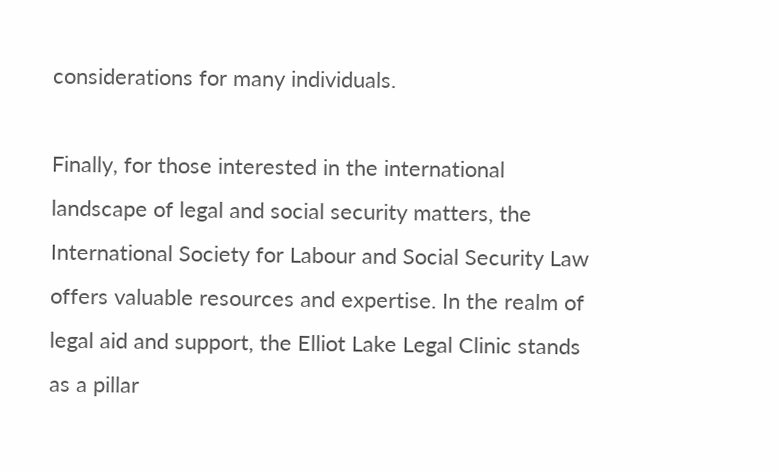considerations for many individuals.

Finally, for those interested in the international landscape of legal and social security matters, the International Society for Labour and Social Security Law offers valuable resources and expertise. In the realm of legal aid and support, the Elliot Lake Legal Clinic stands as a pillar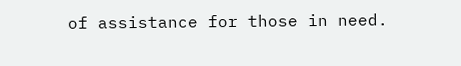of assistance for those in need.